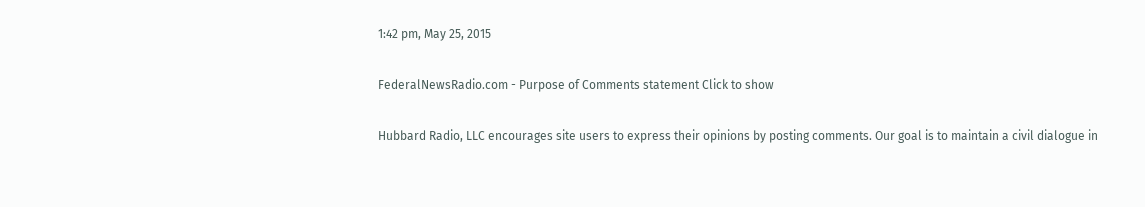1:42 pm, May 25, 2015

FederalNewsRadio.com - Purpose of Comments statement Click to show

Hubbard Radio, LLC encourages site users to express their opinions by posting comments. Our goal is to maintain a civil dialogue in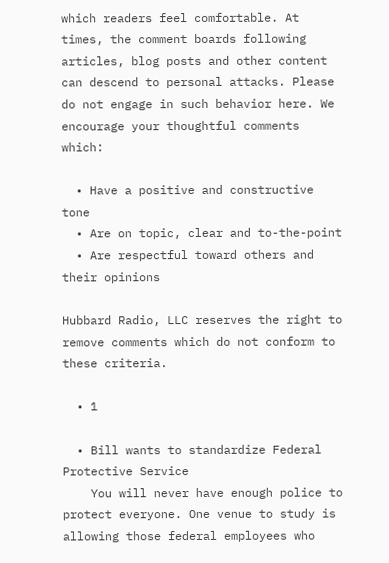which readers feel comfortable. At times, the comment boards following articles, blog posts and other content can descend to personal attacks. Please do not engage in such behavior here. We encourage your thoughtful comments which:

  • Have a positive and constructive tone
  • Are on topic, clear and to-the-point
  • Are respectful toward others and their opinions

Hubbard Radio, LLC reserves the right to remove comments which do not conform to these criteria.

  • 1

  • Bill wants to standardize Federal Protective Service
    You will never have enough police to protect everyone. One venue to study is allowing those federal employees who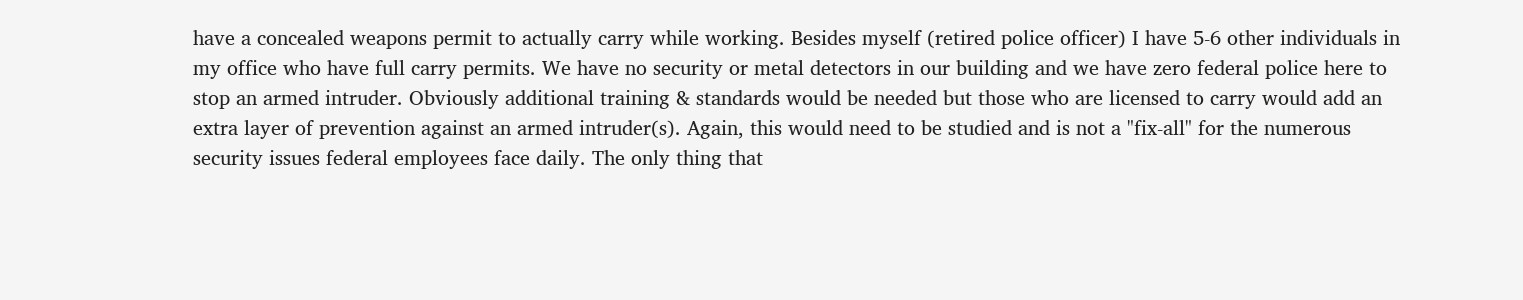have a concealed weapons permit to actually carry while working. Besides myself (retired police officer) I have 5-6 other individuals in my office who have full carry permits. We have no security or metal detectors in our building and we have zero federal police here to stop an armed intruder. Obviously additional training & standards would be needed but those who are licensed to carry would add an extra layer of prevention against an armed intruder(s). Again, this would need to be studied and is not a "fix-all" for the numerous security issues federal employees face daily. The only thing that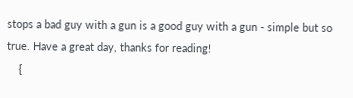stops a bad guy with a gun is a good guy with a gun - simple but so true. Have a great day, thanks for reading!
    {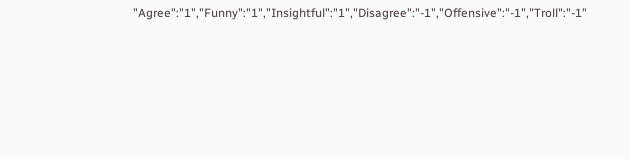"Agree":"1","Funny":"1","Insightful":"1","Disagree":"-1","Offensive":"-1","Troll":"-1"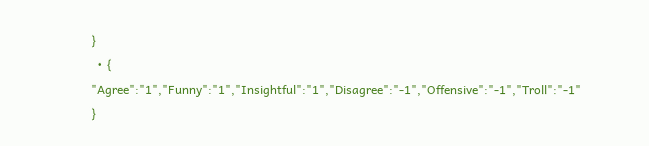}
  • { "Agree":"1","Funny":"1","Insightful":"1","Disagree":"-1","Offensive":"-1","Troll":"-1" }